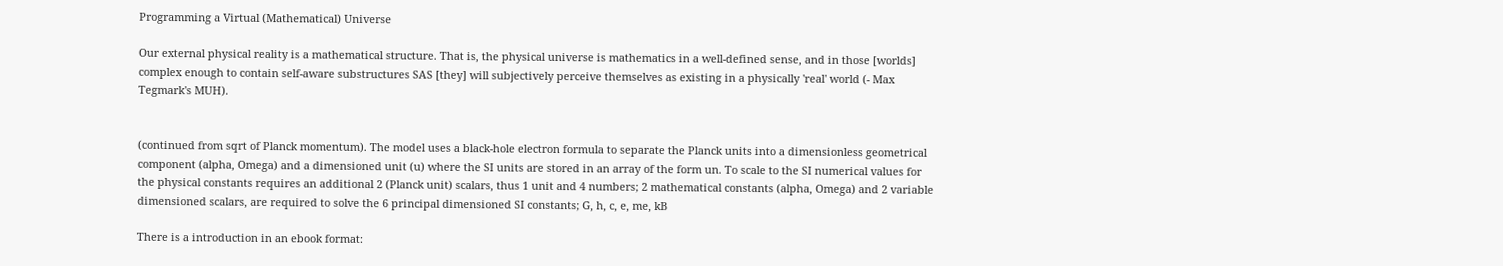Programming a Virtual (Mathematical) Universe

Our external physical reality is a mathematical structure. That is, the physical universe is mathematics in a well-defined sense, and in those [worlds] complex enough to contain self-aware substructures SAS [they] will subjectively perceive themselves as existing in a physically 'real' world (- Max Tegmark's MUH).


(continued from sqrt of Planck momentum). The model uses a black-hole electron formula to separate the Planck units into a dimensionless geometrical component (alpha, Omega) and a dimensioned unit (u) where the SI units are stored in an array of the form un. To scale to the SI numerical values for the physical constants requires an additional 2 (Planck unit) scalars, thus 1 unit and 4 numbers; 2 mathematical constants (alpha, Omega) and 2 variable dimensioned scalars, are required to solve the 6 principal dimensioned SI constants; G, h, c, e, me, kB

There is a introduction in an ebook format: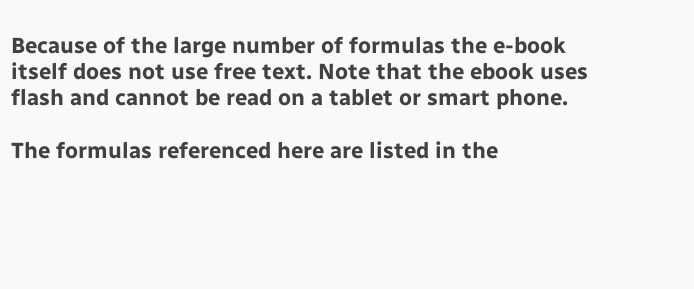Because of the large number of formulas the e-book itself does not use free text. Note that the ebook uses flash and cannot be read on a tablet or smart phone.

The formulas referenced here are listed in the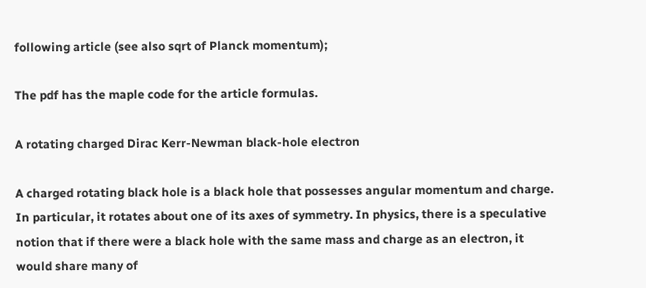following article (see also sqrt of Planck momentum);

The pdf has the maple code for the article formulas.

A rotating charged Dirac Kerr-Newman black-hole electron

A charged rotating black hole is a black hole that possesses angular momentum and charge. In particular, it rotates about one of its axes of symmetry. In physics, there is a speculative notion that if there were a black hole with the same mass and charge as an electron, it would share many of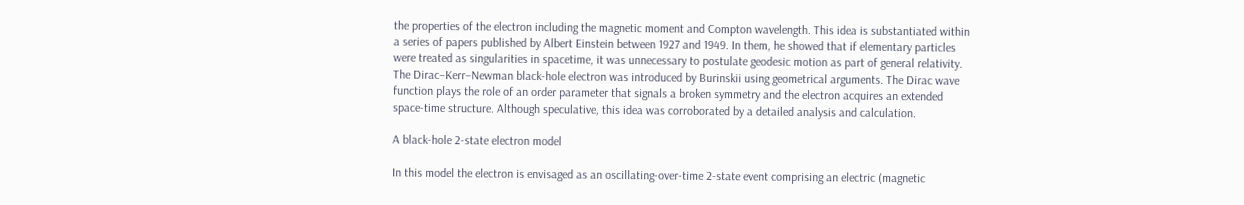the properties of the electron including the magnetic moment and Compton wavelength. This idea is substantiated within a series of papers published by Albert Einstein between 1927 and 1949. In them, he showed that if elementary particles were treated as singularities in spacetime, it was unnecessary to postulate geodesic motion as part of general relativity. The Dirac–Kerr–Newman black-hole electron was introduced by Burinskii using geometrical arguments. The Dirac wave function plays the role of an order parameter that signals a broken symmetry and the electron acquires an extended space-time structure. Although speculative, this idea was corroborated by a detailed analysis and calculation.

A black-hole 2-state electron model

In this model the electron is envisaged as an oscillating-over-time 2-state event comprising an electric (magnetic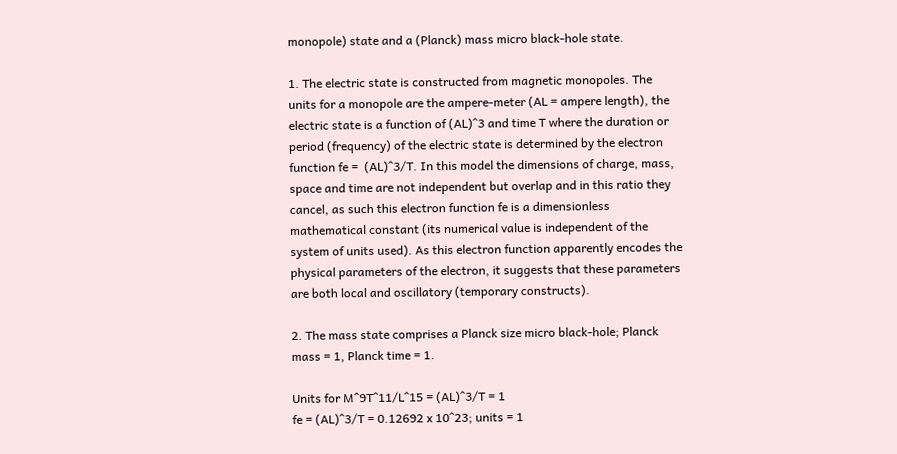monopole) state and a (Planck) mass micro black-hole state.

1. The electric state is constructed from magnetic monopoles. The units for a monopole are the ampere-meter (AL = ampere length), the electric state is a function of (AL)^3 and time T where the duration or period (frequency) of the electric state is determined by the electron function fe =  (AL)^3/T. In this model the dimensions of charge, mass, space and time are not independent but overlap and in this ratio they cancel, as such this electron function fe is a dimensionless mathematical constant (its numerical value is independent of the system of units used). As this electron function apparently encodes the physical parameters of the electron, it suggests that these parameters are both local and oscillatory (temporary constructs).

2. The mass state comprises a Planck size micro black-hole; Planck mass = 1, Planck time = 1.

Units for M^9T^11/L^15 = (AL)^3/T = 1
fe = (AL)^3/T = 0.12692 x 10^23; units = 1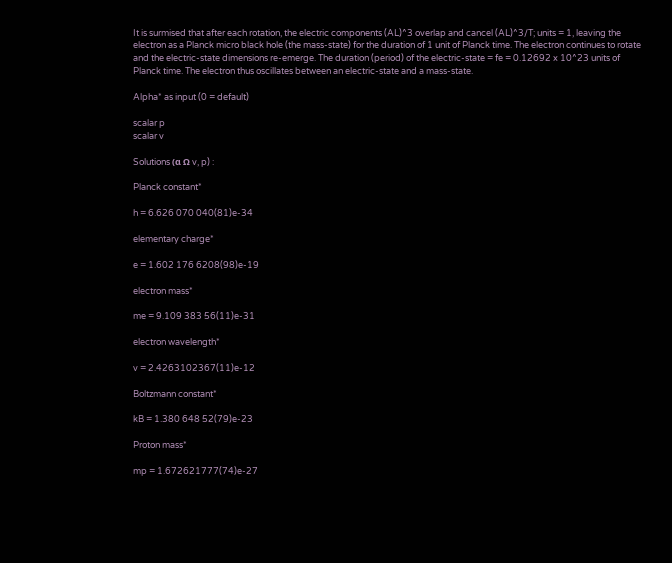It is surmised that after each rotation, the electric components (AL)^3 overlap and cancel (AL)^3/T; units = 1, leaving the electron as a Planck micro black hole (the mass-state) for the duration of 1 unit of Planck time. The electron continues to rotate and the electric-state dimensions re-emerge. The duration (period) of the electric-state = fe = 0.12692 x 10^23 units of Planck time. The electron thus oscillates between an electric-state and a mass-state.

Alpha* as input (0 = default)

scalar p
scalar v

Solutions (α Ω v, p) :

Planck constant*

h = 6.626 070 040(81)e-34

elementary charge*

e = 1.602 176 6208(98)e-19

electron mass*

me = 9.109 383 56(11)e-31

electron wavelength*

v = 2.4263102367(11)e-12

Boltzmann constant*

kB = 1.380 648 52(79)e-23

Proton mass*

mp = 1.672621777(74)e-27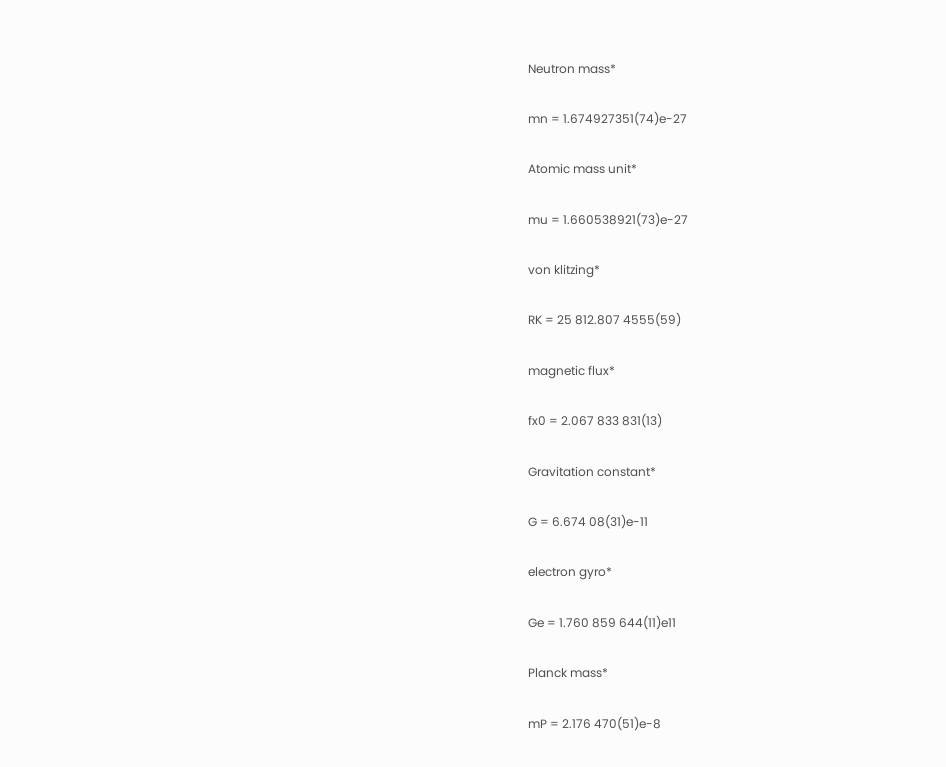Neutron mass*

mn = 1.674927351(74)e-27

Atomic mass unit*

mu = 1.660538921(73)e-27

von klitzing*

RK = 25 812.807 4555(59)

magnetic flux*

fx0 = 2.067 833 831(13)

Gravitation constant*

G = 6.674 08(31)e-11

electron gyro*

Ge = 1.760 859 644(11)e11

Planck mass*

mP = 2.176 470(51)e-8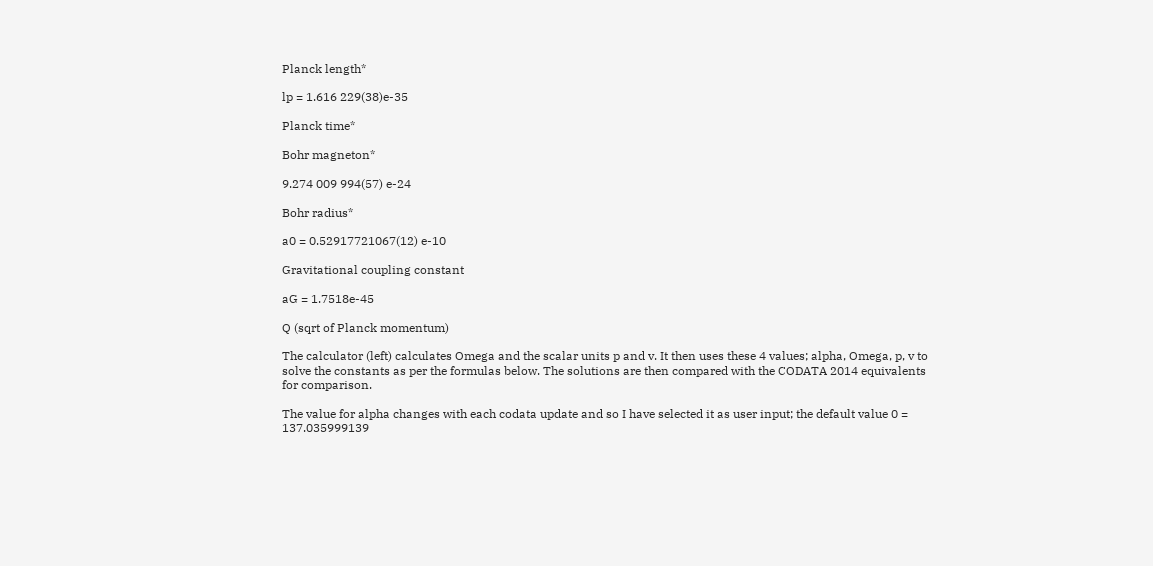Planck length*

lp = 1.616 229(38)e-35

Planck time*

Bohr magneton*

9.274 009 994(57) e-24

Bohr radius*

a0 = 0.52917721067(12) e-10

Gravitational coupling constant

aG = 1.7518e-45

Q (sqrt of Planck momentum)

The calculator (left) calculates Omega and the scalar units p and v. It then uses these 4 values; alpha, Omega, p, v to solve the constants as per the formulas below. The solutions are then compared with the CODATA 2014 equivalents for comparison.

The value for alpha changes with each codata update and so I have selected it as user input; the default value 0 = 137.035999139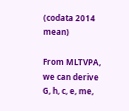(codata 2014 mean)

From MLTVPA, we can derive G, h, c, e, me,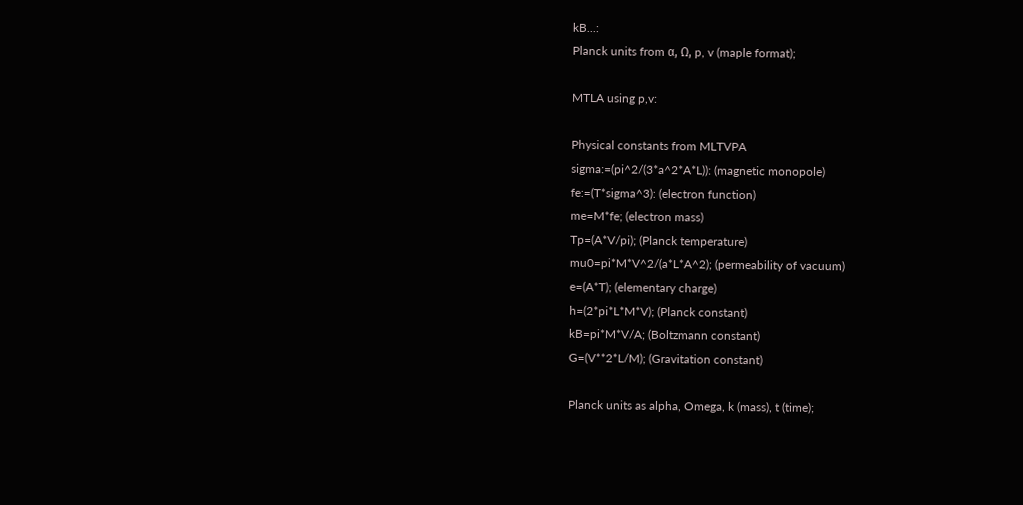kB...:
Planck units from α, Ω, p, v (maple format);

MTLA using p,v:

Physical constants from MLTVPA
sigma:=(pi^2/(3*a^2*A*L)): (magnetic monopole)
fe:=(T*sigma^3): (electron function)
me=M*fe; (electron mass)
Tp=(A*V/pi); (Planck temperature)
mu0=pi*M*V^2/(a*L*A^2); (permeability of vacuum)
e=(A*T); (elementary charge)
h=(2*pi*L*M*V); (Planck constant)
kB=pi*M*V/A; (Boltzmann constant)
G=(V**2*L/M); (Gravitation constant)

Planck units as alpha, Omega, k (mass), t (time);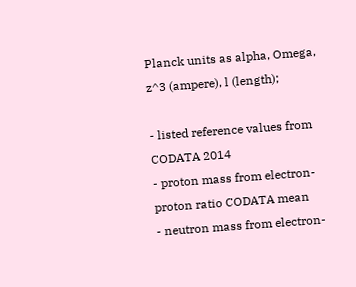Planck units as alpha, Omega, z^3 (ampere), l (length);

- listed reference values from CODATA 2014
- proton mass from electron-proton ratio CODATA mean
- neutron mass from electron-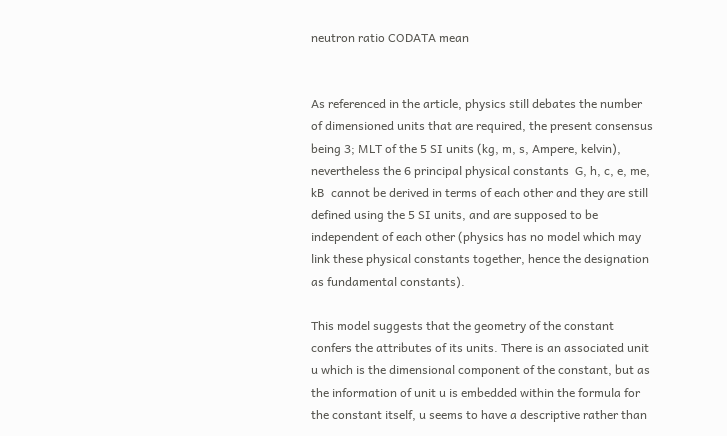neutron ratio CODATA mean


As referenced in the article, physics still debates the number of dimensioned units that are required, the present consensus being 3; MLT of the 5 SI units (kg, m, s, Ampere, kelvin), nevertheless the 6 principal physical constants  G, h, c, e, me, kB  cannot be derived in terms of each other and they are still defined using the 5 SI units, and are supposed to be independent of each other (physics has no model which may link these physical constants together, hence the designation as fundamental constants).

This model suggests that the geometry of the constant confers the attributes of its units. There is an associated unit u which is the dimensional component of the constant, but as the information of unit u is embedded within the formula for the constant itself, u seems to have a descriptive rather than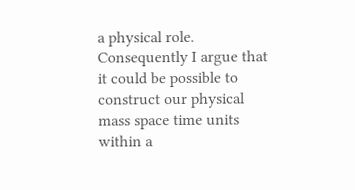a physical role. Consequently I argue that it could be possible to construct our physical mass space time units within a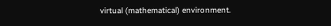virtual (mathematical) environment.